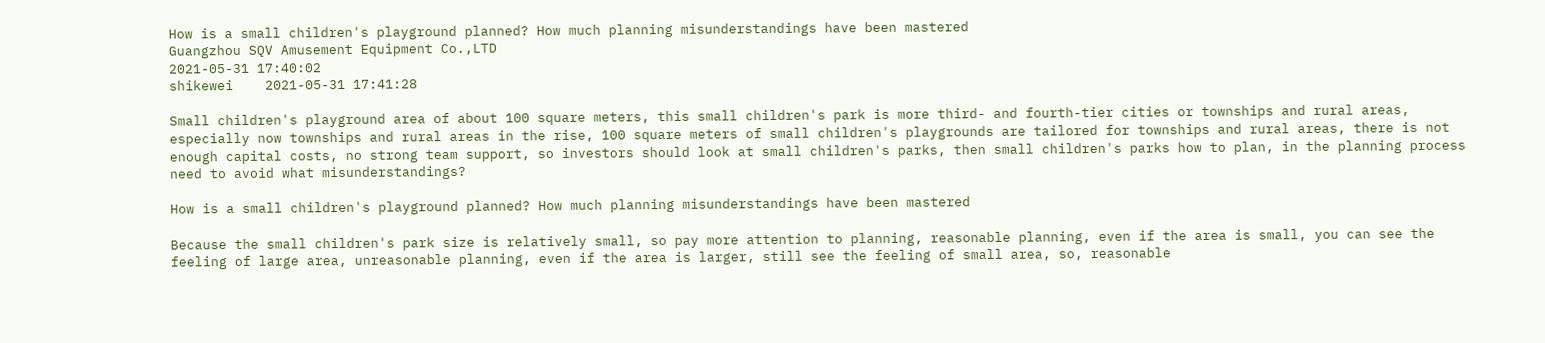How is a small children's playground planned? How much planning misunderstandings have been mastered
Guangzhou SQV Amusement Equipment Co.,LTD
2021-05-31 17:40:02
shikewei    2021-05-31 17:41:28

Small children's playground area of about 100 square meters, this small children's park is more third- and fourth-tier cities or townships and rural areas, especially now townships and rural areas in the rise, 100 square meters of small children's playgrounds are tailored for townships and rural areas, there is not enough capital costs, no strong team support, so investors should look at small children's parks, then small children's parks how to plan, in the planning process need to avoid what misunderstandings?

How is a small children's playground planned? How much planning misunderstandings have been mastered

Because the small children's park size is relatively small, so pay more attention to planning, reasonable planning, even if the area is small, you can see the feeling of large area, unreasonable planning, even if the area is larger, still see the feeling of small area, so, reasonable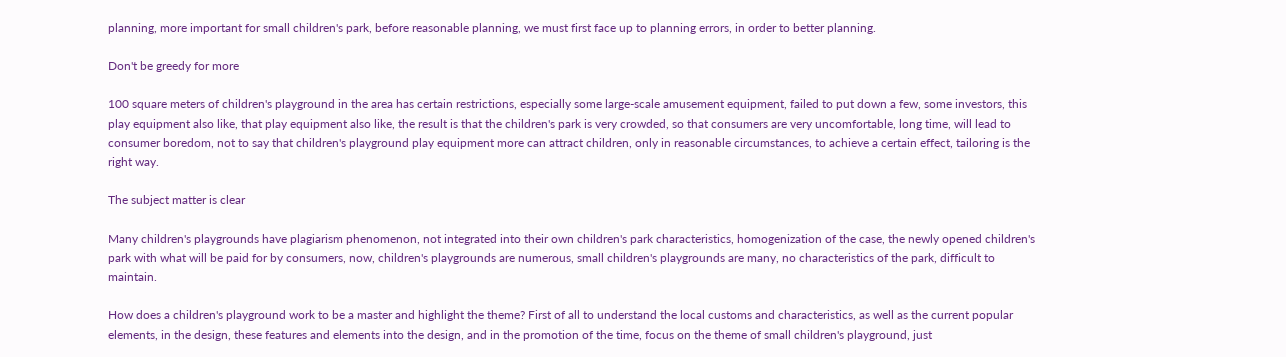planning, more important for small children's park, before reasonable planning, we must first face up to planning errors, in order to better planning.

Don't be greedy for more

100 square meters of children's playground in the area has certain restrictions, especially some large-scale amusement equipment, failed to put down a few, some investors, this play equipment also like, that play equipment also like, the result is that the children's park is very crowded, so that consumers are very uncomfortable, long time, will lead to consumer boredom, not to say that children's playground play equipment more can attract children, only in reasonable circumstances, to achieve a certain effect, tailoring is the right way.

The subject matter is clear

Many children's playgrounds have plagiarism phenomenon, not integrated into their own children's park characteristics, homogenization of the case, the newly opened children's park with what will be paid for by consumers, now, children's playgrounds are numerous, small children's playgrounds are many, no characteristics of the park, difficult to maintain.

How does a children's playground work to be a master and highlight the theme? First of all to understand the local customs and characteristics, as well as the current popular elements, in the design, these features and elements into the design, and in the promotion of the time, focus on the theme of small children's playground, just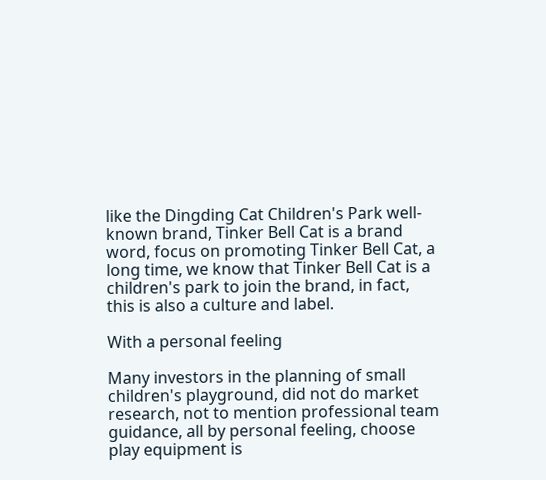like the Dingding Cat Children's Park well-known brand, Tinker Bell Cat is a brand word, focus on promoting Tinker Bell Cat, a long time, we know that Tinker Bell Cat is a children's park to join the brand, in fact, this is also a culture and label.

With a personal feeling

Many investors in the planning of small children's playground, did not do market research, not to mention professional team guidance, all by personal feeling, choose play equipment is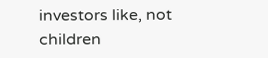investors like, not children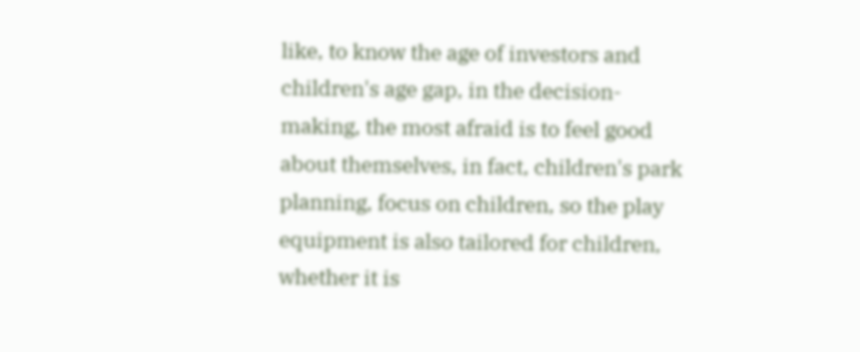like, to know the age of investors and children's age gap, in the decision-making, the most afraid is to feel good about themselves, in fact, children's park planning, focus on children, so the play equipment is also tailored for children, whether it is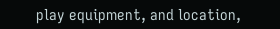play equipment, and location,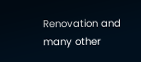Renovation and many other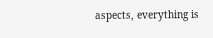aspects, everything is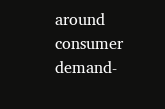around consumer demand-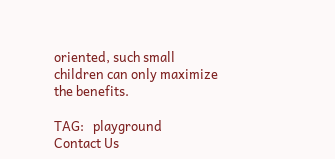oriented, such small children can only maximize the benefits.

TAG:   playground
Contact Us